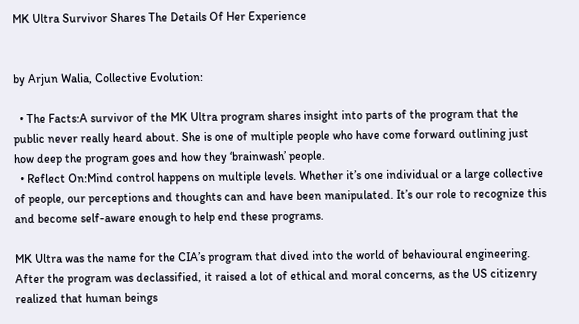MK Ultra Survivor Shares The Details Of Her Experience


by Arjun Walia, Collective Evolution:

  • The Facts:A survivor of the MK Ultra program shares insight into parts of the program that the public never really heard about. She is one of multiple people who have come forward outlining just how deep the program goes and how they ‘brainwash’ people.
  • Reflect On:Mind control happens on multiple levels. Whether it’s one individual or a large collective of people, our perceptions and thoughts can and have been manipulated. It’s our role to recognize this and become self-aware enough to help end these programs.

MK Ultra was the name for the CIA’s program that dived into the world of behavioural engineering. After the program was declassified, it raised a lot of ethical and moral concerns, as the US citizenry realized that human beings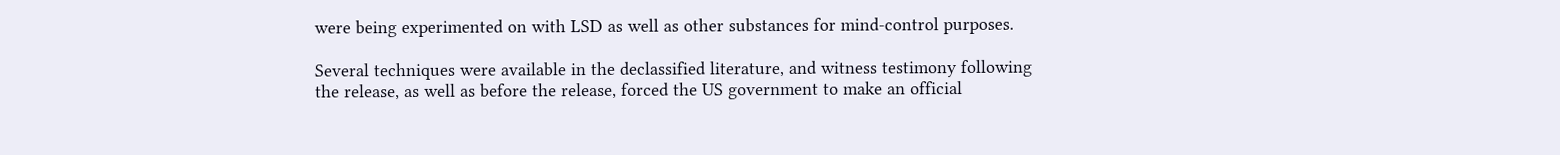were being experimented on with LSD as well as other substances for mind-control purposes.

Several techniques were available in the declassified literature, and witness testimony following the release, as well as before the release, forced the US government to make an official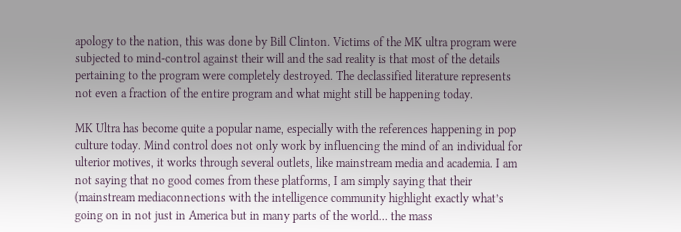apology to the nation, this was done by Bill Clinton. Victims of the MK ultra program were subjected to mind-control against their will and the sad reality is that most of the details pertaining to the program were completely destroyed. The declassified literature represents not even a fraction of the entire program and what might still be happening today.

MK Ultra has become quite a popular name, especially with the references happening in pop culture today. Mind control does not only work by influencing the mind of an individual for ulterior motives, it works through several outlets, like mainstream media and academia. I am not saying that no good comes from these platforms, I am simply saying that their (mainstream mediaconnections with the intelligence community highlight exactly what’s going on in not just in America but in many parts of the world… the mass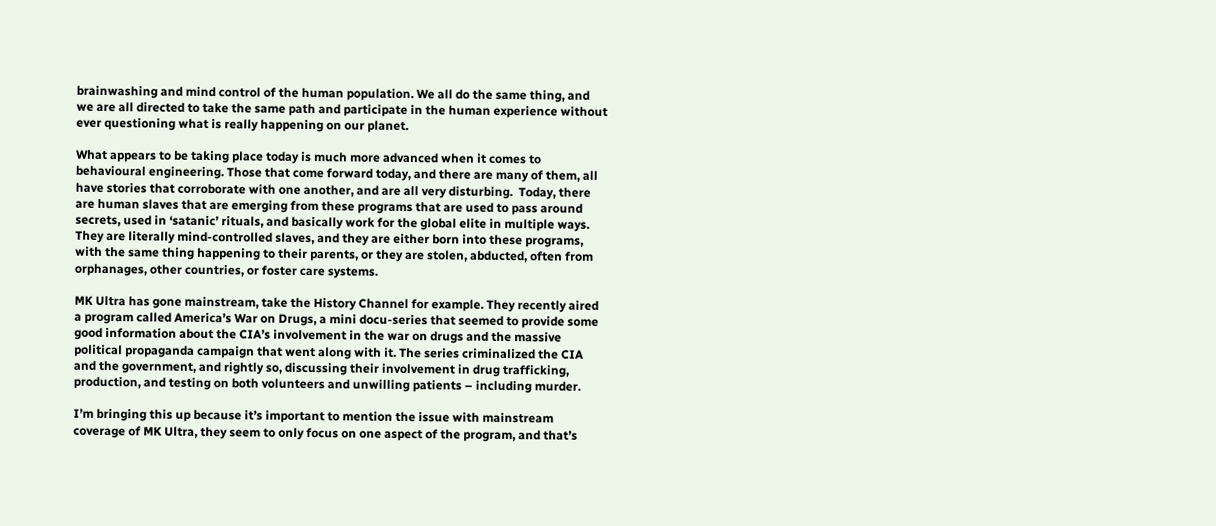brainwashing and mind control of the human population. We all do the same thing, and we are all directed to take the same path and participate in the human experience without ever questioning what is really happening on our planet.

What appears to be taking place today is much more advanced when it comes to behavioural engineering. Those that come forward today, and there are many of them, all have stories that corroborate with one another, and are all very disturbing.  Today, there are human slaves that are emerging from these programs that are used to pass around secrets, used in ‘satanic’ rituals, and basically work for the global elite in multiple ways. They are literally mind-controlled slaves, and they are either born into these programs, with the same thing happening to their parents, or they are stolen, abducted, often from orphanages, other countries, or foster care systems.

MK Ultra has gone mainstream, take the History Channel for example. They recently aired a program called America’s War on Drugs, a mini docu-series that seemed to provide some good information about the CIA’s involvement in the war on drugs and the massive political propaganda campaign that went along with it. The series criminalized the CIA and the government, and rightly so, discussing their involvement in drug trafficking, production, and testing on both volunteers and unwilling patients – including murder.

I’m bringing this up because it’s important to mention the issue with mainstream coverage of MK Ultra, they seem to only focus on one aspect of the program, and that’s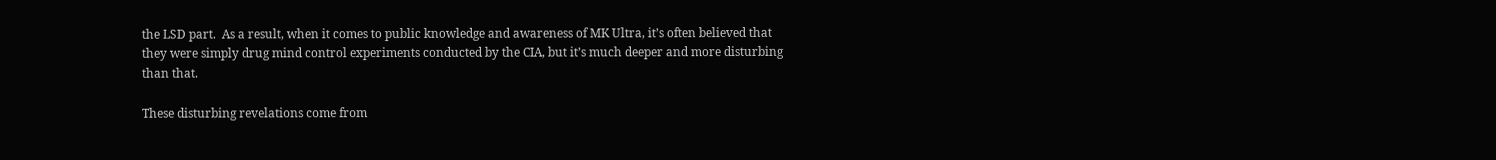the LSD part.  As a result, when it comes to public knowledge and awareness of MK Ultra, it’s often believed that they were simply drug mind control experiments conducted by the CIA, but it’s much deeper and more disturbing than that.

These disturbing revelations come from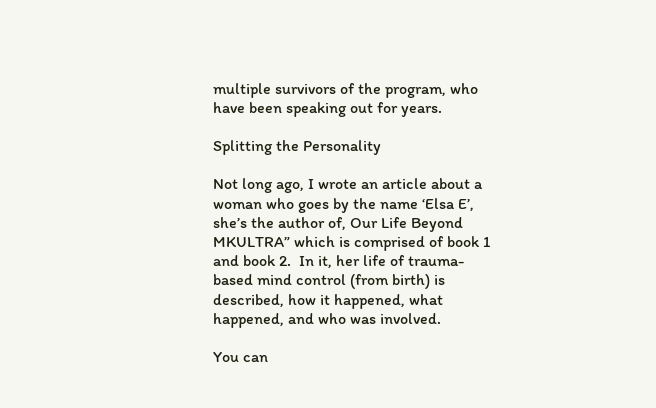multiple survivors of the program, who have been speaking out for years.

Splitting the Personality

Not long ago, I wrote an article about a woman who goes by the name ‘Elsa E’, she’s the author of, Our Life Beyond MKULTRA” which is comprised of book 1 and book 2.  In it, her life of trauma-based mind control (from birth) is described, how it happened, what happened, and who was involved.

You can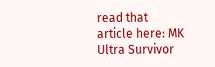read that article here: MK Ultra Survivor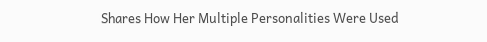Shares How Her Multiple Personalities Were Used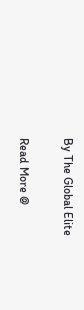By The Global Elite

Read More @